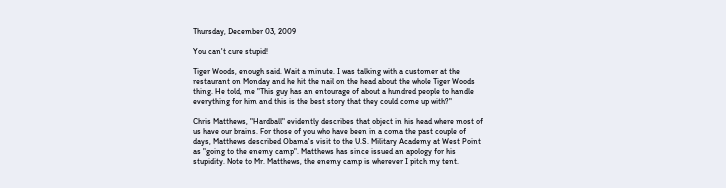Thursday, December 03, 2009

You can't cure stupid!

Tiger Woods, enough said. Wait a minute. I was talking with a customer at the restaurant on Monday and he hit the nail on the head about the whole Tiger Woods thing. He told, me "This guy has an entourage of about a hundred people to handle everything for him and this is the best story that they could come up with?"

Chris Matthews, "Hardball" evidently describes that object in his head where most of us have our brains. For those of you who have been in a coma the past couple of days, Matthews described Obama's visit to the U.S. Military Academy at West Point as "going to the enemy camp". Matthews has since issued an apology for his stupidity. Note to Mr. Matthews, the enemy camp is wherever I pitch my tent.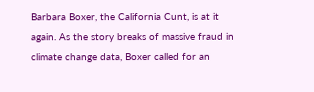Barbara Boxer, the California Cunt, is at it again. As the story breaks of massive fraud in climate change data, Boxer called for an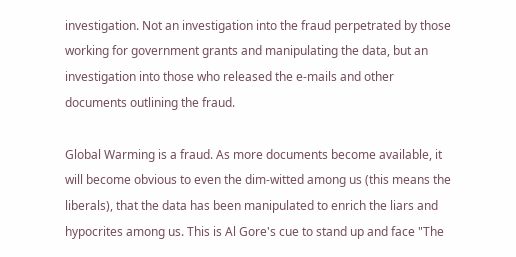investigation. Not an investigation into the fraud perpetrated by those working for government grants and manipulating the data, but an investigation into those who released the e-mails and other documents outlining the fraud.

Global Warming is a fraud. As more documents become available, it will become obvious to even the dim-witted among us (this means the liberals), that the data has been manipulated to enrich the liars and hypocrites among us. This is Al Gore's cue to stand up and face "The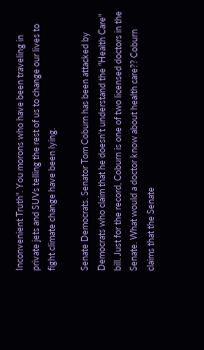Inconvenient Truth". You morons who have been traveling in private jets and SUVs telling the rest of us to change our lives to fight climate change have been lying.

Senate Democrats. Senator Tom Coburn has been attacked by Democrats who claim that he doesn't understand the "Health Care" bill. Just for the record, Coburn is one of two licensed doctors in the Senate. What would a doctor know about health care?? Coburn claims that the Senate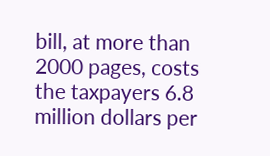bill, at more than 2000 pages, costs the taxpayers 6.8 million dollars per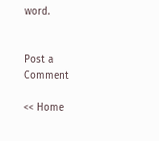word.


Post a Comment

<< Home